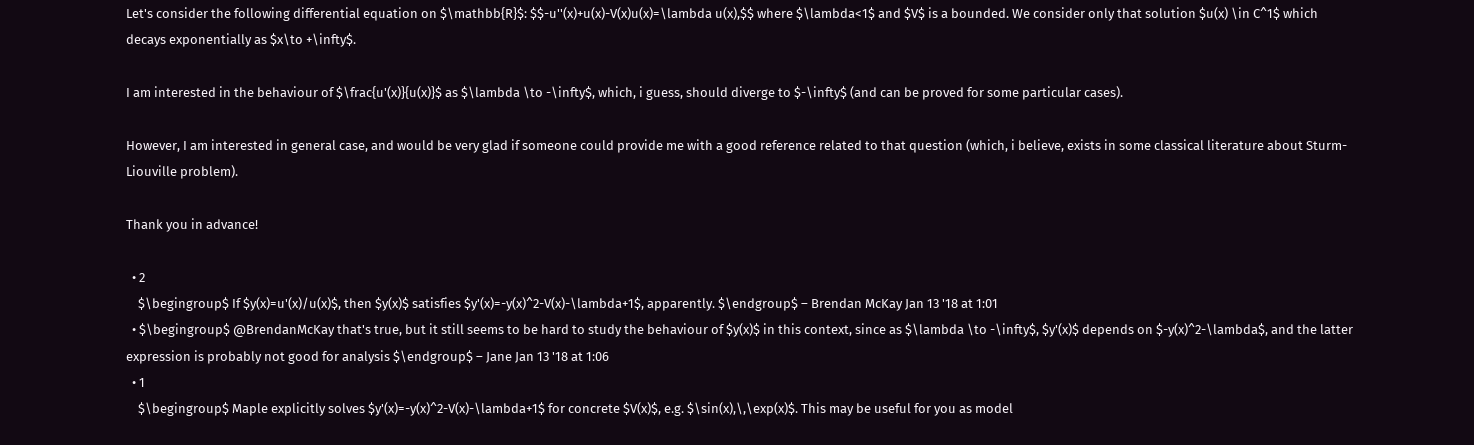Let's consider the following differential equation on $\mathbb{R}$: $$-u''(x)+u(x)-V(x)u(x)=\lambda u(x),$$ where $\lambda<1$ and $V$ is a bounded. We consider only that solution $u(x) \in C^1$ which decays exponentially as $x\to +\infty$.

I am interested in the behaviour of $\frac{u'(x)}{u(x)}$ as $\lambda \to -\infty$, which, i guess, should diverge to $-\infty$ (and can be proved for some particular cases).

However, I am interested in general case, and would be very glad if someone could provide me with a good reference related to that question (which, i believe, exists in some classical literature about Sturm-Liouville problem).

Thank you in advance!

  • 2
    $\begingroup$ If $y(x)=u'(x)/u(x)$, then $y(x)$ satisfies $y'(x)=-y(x)^2-V(x)-\lambda+1$, apparently. $\endgroup$ – Brendan McKay Jan 13 '18 at 1:01
  • $\begingroup$ @BrendanMcKay that's true, but it still seems to be hard to study the behaviour of $y(x)$ in this context, since as $\lambda \to -\infty$, $y'(x)$ depends on $-y(x)^2-\lambda$, and the latter expression is probably not good for analysis $\endgroup$ – Jane Jan 13 '18 at 1:06
  • 1
    $\begingroup$ Maple explicitly solves $y'(x)=-y(x)^2-V(x)-\lambda+1$ for concrete $V(x)$, e.g. $\sin(x),\,\exp(x)$. This may be useful for you as model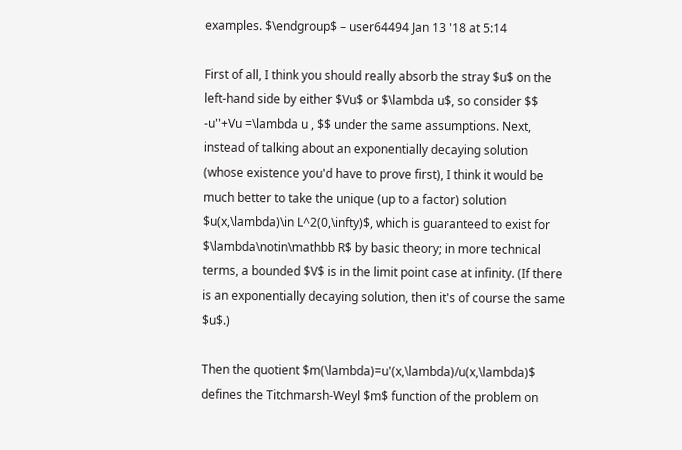examples. $\endgroup$ – user64494 Jan 13 '18 at 5:14

First of all, I think you should really absorb the stray $u$ on the left-hand side by either $Vu$ or $\lambda u$, so consider $$ -u''+Vu =\lambda u , $$ under the same assumptions. Next, instead of talking about an exponentially decaying solution (whose existence you'd have to prove first), I think it would be much better to take the unique (up to a factor) solution $u(x,\lambda)\in L^2(0,\infty)$, which is guaranteed to exist for $\lambda\notin\mathbb R$ by basic theory; in more technical terms, a bounded $V$ is in the limit point case at infinity. (If there is an exponentially decaying solution, then it's of course the same $u$.)

Then the quotient $m(\lambda)=u'(x,\lambda)/u(x,\lambda)$ defines the Titchmarsh-Weyl $m$ function of the problem on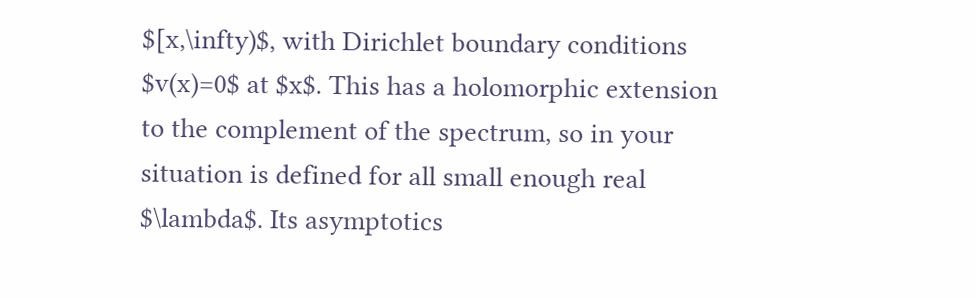$[x,\infty)$, with Dirichlet boundary conditions $v(x)=0$ at $x$. This has a holomorphic extension to the complement of the spectrum, so in your situation is defined for all small enough real $\lambda$. Its asymptotics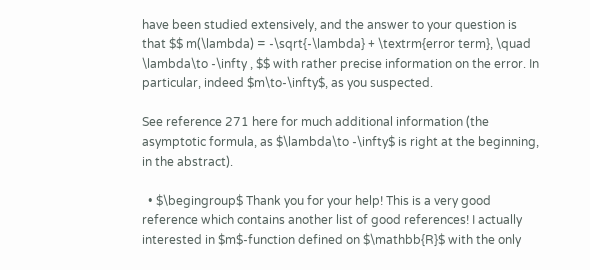have been studied extensively, and the answer to your question is that $$ m(\lambda) = -\sqrt{-\lambda} + \textrm{error term}, \quad \lambda\to -\infty , $$ with rather precise information on the error. In particular, indeed $m\to-\infty$, as you suspected.

See reference 271 here for much additional information (the asymptotic formula, as $\lambda\to -\infty$ is right at the beginning, in the abstract).

  • $\begingroup$ Thank you for your help! This is a very good reference which contains another list of good references! I actually interested in $m$-function defined on $\mathbb{R}$ with the only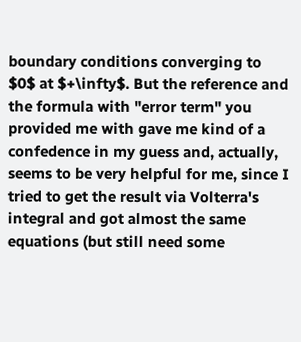boundary conditions converging to $0$ at $+\infty$. But the reference and the formula with "error term" you provided me with gave me kind of a confedence in my guess and, actually, seems to be very helpful for me, since I tried to get the result via Volterra's integral and got almost the same equations (but still need some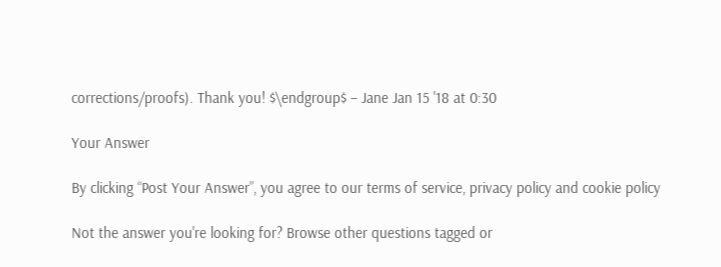corrections/proofs). Thank you! $\endgroup$ – Jane Jan 15 '18 at 0:30

Your Answer

By clicking “Post Your Answer”, you agree to our terms of service, privacy policy and cookie policy

Not the answer you're looking for? Browse other questions tagged or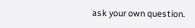ask your own question.